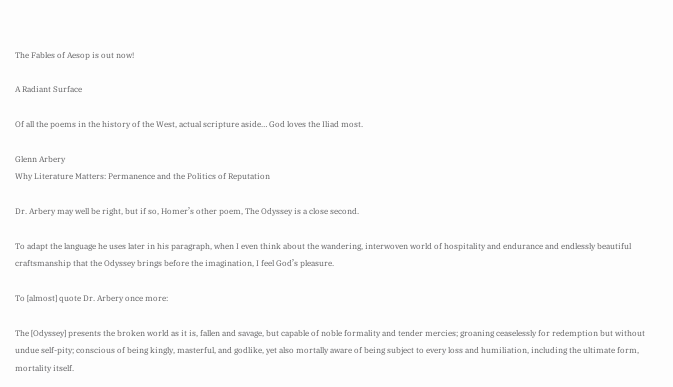The Fables of Aesop is out now!

A Radiant Surface

Of all the poems in the history of the West, actual scripture aside… God loves the Iliad most.

Glenn Arbery
Why Literature Matters: Permanence and the Politics of Reputation

Dr. Arbery may well be right, but if so, Homer’s other poem, The Odyssey is a close second.

To adapt the language he uses later in his paragraph, when I even think about the wandering, interwoven world of hospitality and endurance and endlessly beautiful craftsmanship that the Odyssey brings before the imagination, I feel God’s pleasure.

To [almost] quote Dr. Arbery once more:

The [Odyssey] presents the broken world as it is, fallen and savage, but capable of noble formality and tender mercies; groaning ceaselessly for redemption but without undue self-pity; conscious of being kingly, masterful, and godlike, yet also mortally aware of being subject to every loss and humiliation, including the ultimate form, mortality itself.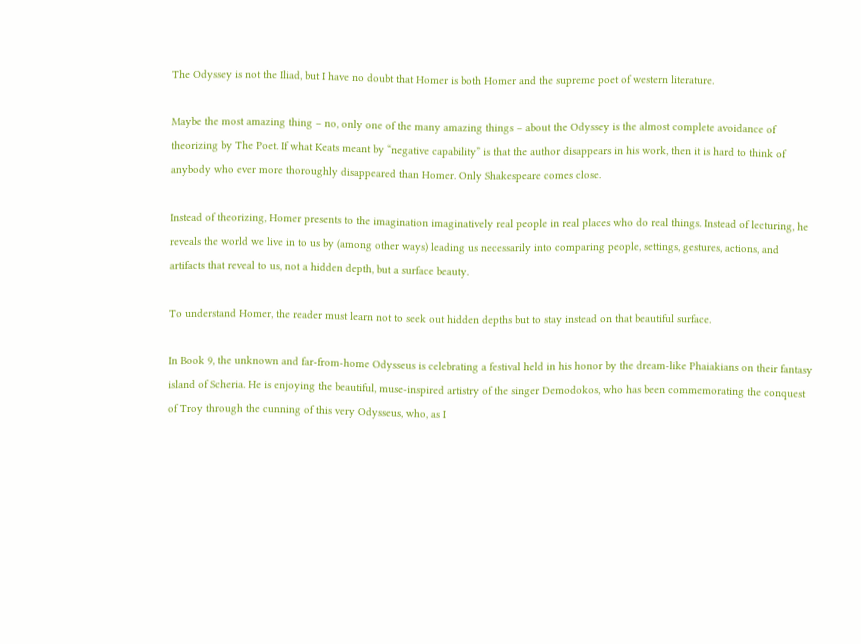The Odyssey is not the Iliad, but I have no doubt that Homer is both Homer and the supreme poet of western literature.

Maybe the most amazing thing – no, only one of the many amazing things – about the Odyssey is the almost complete avoidance of theorizing by The Poet. If what Keats meant by “negative capability” is that the author disappears in his work, then it is hard to think of anybody who ever more thoroughly disappeared than Homer. Only Shakespeare comes close.

Instead of theorizing, Homer presents to the imagination imaginatively real people in real places who do real things. Instead of lecturing, he reveals the world we live in to us by (among other ways) leading us necessarily into comparing people, settings, gestures, actions, and artifacts that reveal to us, not a hidden depth, but a surface beauty.

To understand Homer, the reader must learn not to seek out hidden depths but to stay instead on that beautiful surface.

In Book 9, the unknown and far-from-home Odysseus is celebrating a festival held in his honor by the dream-like Phaiakians on their fantasy island of Scheria. He is enjoying the beautiful, muse-inspired artistry of the singer Demodokos, who has been commemorating the conquest of Troy through the cunning of this very Odysseus, who, as I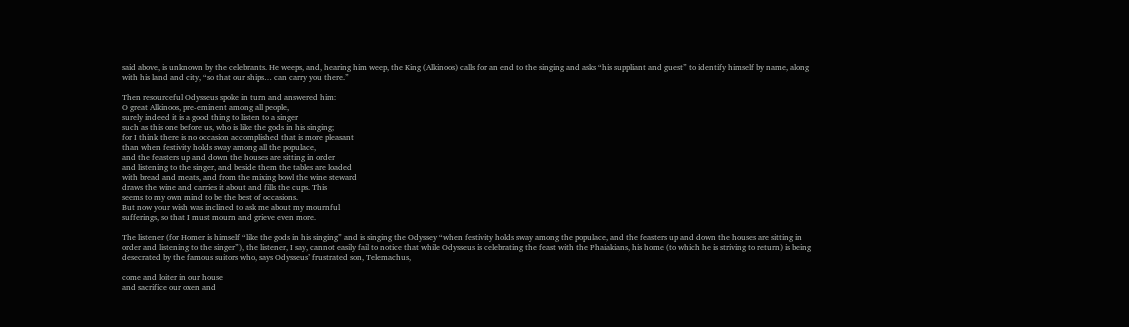said above, is unknown by the celebrants. He weeps, and, hearing him weep, the King (Alkinoos) calls for an end to the singing and asks “his suppliant and guest” to identify himself by name, along with his land and city, “so that our ships… can carry you there.”

Then resourceful Odysseus spoke in turn and answered him:
O great Alkinoos, pre-eminent among all people,
surely indeed it is a good thing to listen to a singer
such as this one before us, who is like the gods in his singing;
for I think there is no occasion accomplished that is more pleasant
than when festivity holds sway among all the populace,
and the feasters up and down the houses are sitting in order
and listening to the singer, and beside them the tables are loaded
with bread and meats, and from the mixing bowl the wine steward
draws the wine and carries it about and fills the cups. This
seems to my own mind to be the best of occasions.
But now your wish was inclined to ask me about my mournful
sufferings, so that I must mourn and grieve even more.

The listener (for Homer is himself “like the gods in his singing” and is singing the Odyssey “when festivity holds sway among the populace, and the feasters up and down the houses are sitting in order and listening to the singer”), the listener, I say, cannot easily fail to notice that while Odysseus is celebrating the feast with the Phaiakians, his home (to which he is striving to return) is being desecrated by the famous suitors who, says Odysseus’ frustrated son, Telemachus,

come and loiter in our house
and sacrifice our oxen and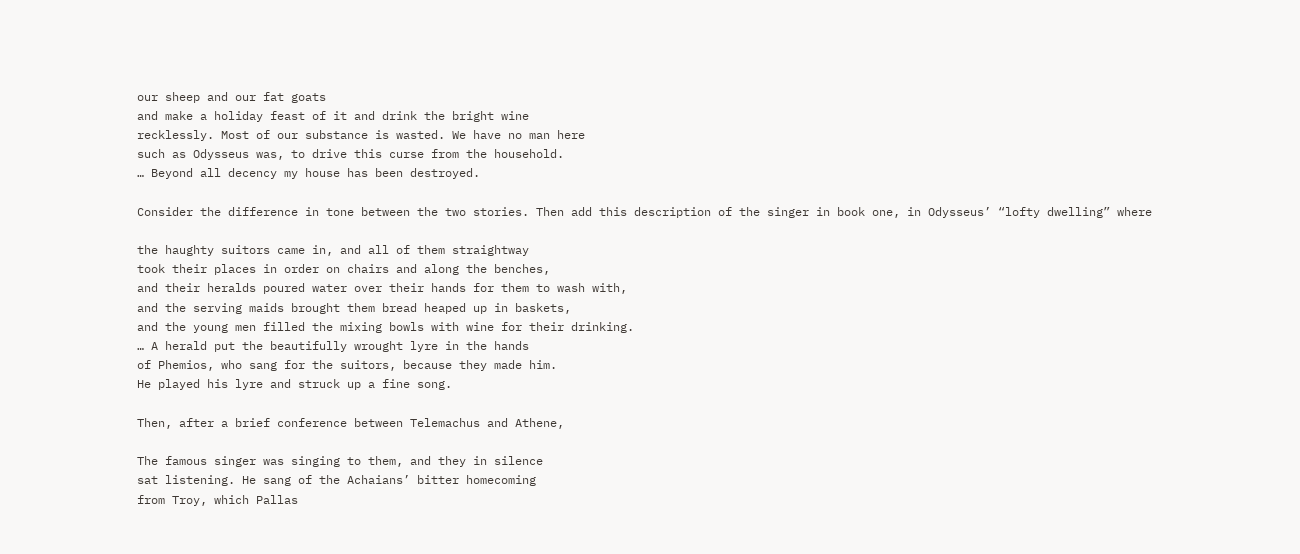our sheep and our fat goats
and make a holiday feast of it and drink the bright wine
recklessly. Most of our substance is wasted. We have no man here
such as Odysseus was, to drive this curse from the household.
… Beyond all decency my house has been destroyed.

Consider the difference in tone between the two stories. Then add this description of the singer in book one, in Odysseus’ “lofty dwelling” where

the haughty suitors came in, and all of them straightway
took their places in order on chairs and along the benches,
and their heralds poured water over their hands for them to wash with,
and the serving maids brought them bread heaped up in baskets,
and the young men filled the mixing bowls with wine for their drinking.
… A herald put the beautifully wrought lyre in the hands
of Phemios, who sang for the suitors, because they made him.
He played his lyre and struck up a fine song.

Then, after a brief conference between Telemachus and Athene,

The famous singer was singing to them, and they in silence
sat listening. He sang of the Achaians’ bitter homecoming
from Troy, which Pallas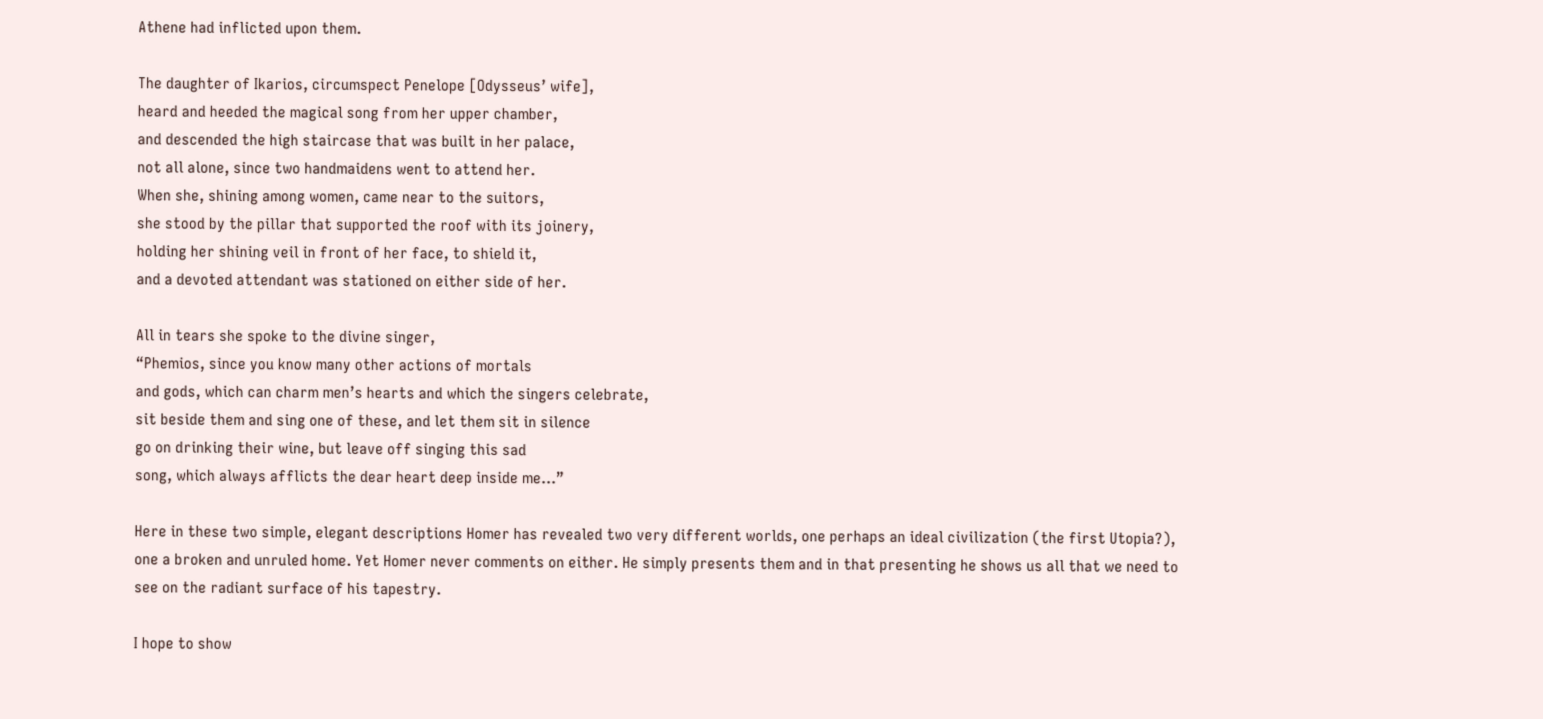Athene had inflicted upon them.

The daughter of Ikarios, circumspect Penelope [Odysseus’ wife],
heard and heeded the magical song from her upper chamber,
and descended the high staircase that was built in her palace,
not all alone, since two handmaidens went to attend her.
When she, shining among women, came near to the suitors,
she stood by the pillar that supported the roof with its joinery,
holding her shining veil in front of her face, to shield it,
and a devoted attendant was stationed on either side of her.

All in tears she spoke to the divine singer,
“Phemios, since you know many other actions of mortals
and gods, which can charm men’s hearts and which the singers celebrate,
sit beside them and sing one of these, and let them sit in silence
go on drinking their wine, but leave off singing this sad
song, which always afflicts the dear heart deep inside me…”

Here in these two simple, elegant descriptions Homer has revealed two very different worlds, one perhaps an ideal civilization (the first Utopia?), one a broken and unruled home. Yet Homer never comments on either. He simply presents them and in that presenting he shows us all that we need to see on the radiant surface of his tapestry.

I hope to show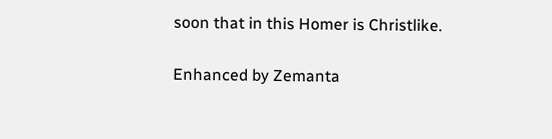soon that in this Homer is Christlike.

Enhanced by Zemanta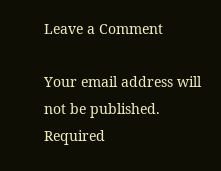Leave a Comment

Your email address will not be published. Required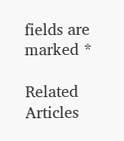fields are marked *

Related Articles